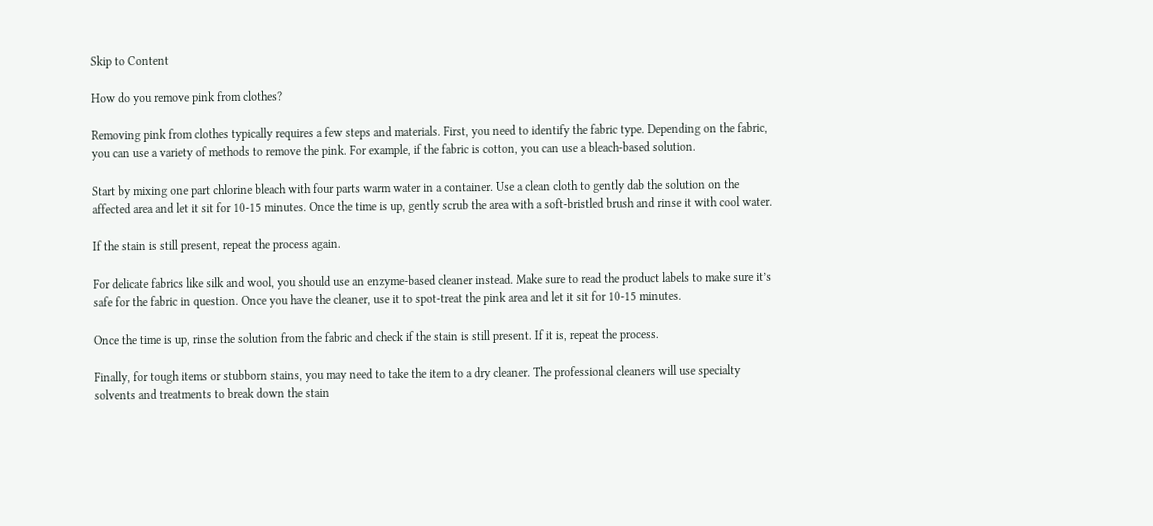Skip to Content

How do you remove pink from clothes?

Removing pink from clothes typically requires a few steps and materials. First, you need to identify the fabric type. Depending on the fabric, you can use a variety of methods to remove the pink. For example, if the fabric is cotton, you can use a bleach-based solution.

Start by mixing one part chlorine bleach with four parts warm water in a container. Use a clean cloth to gently dab the solution on the affected area and let it sit for 10-15 minutes. Once the time is up, gently scrub the area with a soft-bristled brush and rinse it with cool water.

If the stain is still present, repeat the process again.

For delicate fabrics like silk and wool, you should use an enzyme-based cleaner instead. Make sure to read the product labels to make sure it’s safe for the fabric in question. Once you have the cleaner, use it to spot-treat the pink area and let it sit for 10-15 minutes.

Once the time is up, rinse the solution from the fabric and check if the stain is still present. If it is, repeat the process.

Finally, for tough items or stubborn stains, you may need to take the item to a dry cleaner. The professional cleaners will use specialty solvents and treatments to break down the stain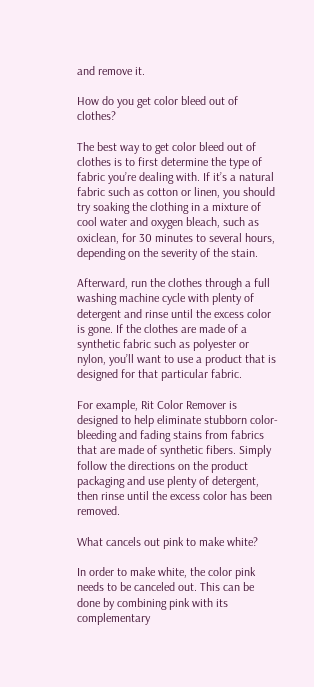and remove it.

How do you get color bleed out of clothes?

The best way to get color bleed out of clothes is to first determine the type of fabric you’re dealing with. If it’s a natural fabric such as cotton or linen, you should try soaking the clothing in a mixture of cool water and oxygen bleach, such as oxiclean, for 30 minutes to several hours, depending on the severity of the stain.

Afterward, run the clothes through a full washing machine cycle with plenty of detergent and rinse until the excess color is gone. If the clothes are made of a synthetic fabric such as polyester or nylon, you’ll want to use a product that is designed for that particular fabric.

For example, Rit Color Remover is designed to help eliminate stubborn color-bleeding and fading stains from fabrics that are made of synthetic fibers. Simply follow the directions on the product packaging and use plenty of detergent, then rinse until the excess color has been removed.

What cancels out pink to make white?

In order to make white, the color pink needs to be canceled out. This can be done by combining pink with its complementary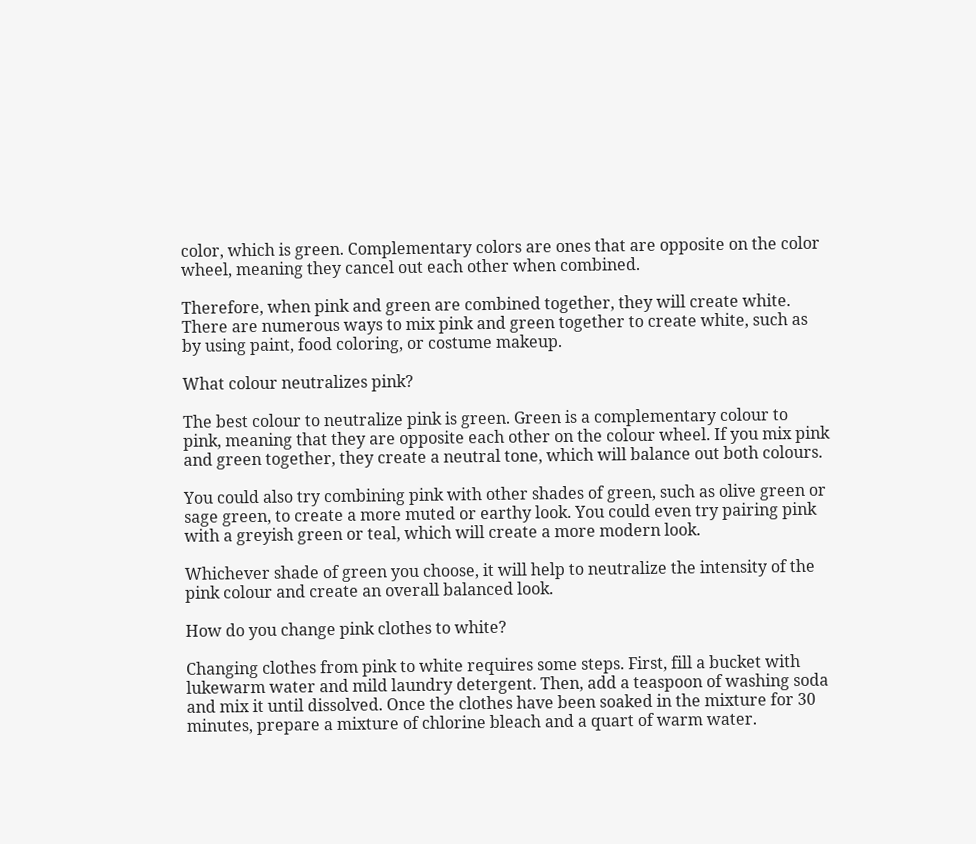color, which is green. Complementary colors are ones that are opposite on the color wheel, meaning they cancel out each other when combined.

Therefore, when pink and green are combined together, they will create white. There are numerous ways to mix pink and green together to create white, such as by using paint, food coloring, or costume makeup.

What colour neutralizes pink?

The best colour to neutralize pink is green. Green is a complementary colour to pink, meaning that they are opposite each other on the colour wheel. If you mix pink and green together, they create a neutral tone, which will balance out both colours.

You could also try combining pink with other shades of green, such as olive green or sage green, to create a more muted or earthy look. You could even try pairing pink with a greyish green or teal, which will create a more modern look.

Whichever shade of green you choose, it will help to neutralize the intensity of the pink colour and create an overall balanced look.

How do you change pink clothes to white?

Changing clothes from pink to white requires some steps. First, fill a bucket with lukewarm water and mild laundry detergent. Then, add a teaspoon of washing soda and mix it until dissolved. Once the clothes have been soaked in the mixture for 30 minutes, prepare a mixture of chlorine bleach and a quart of warm water.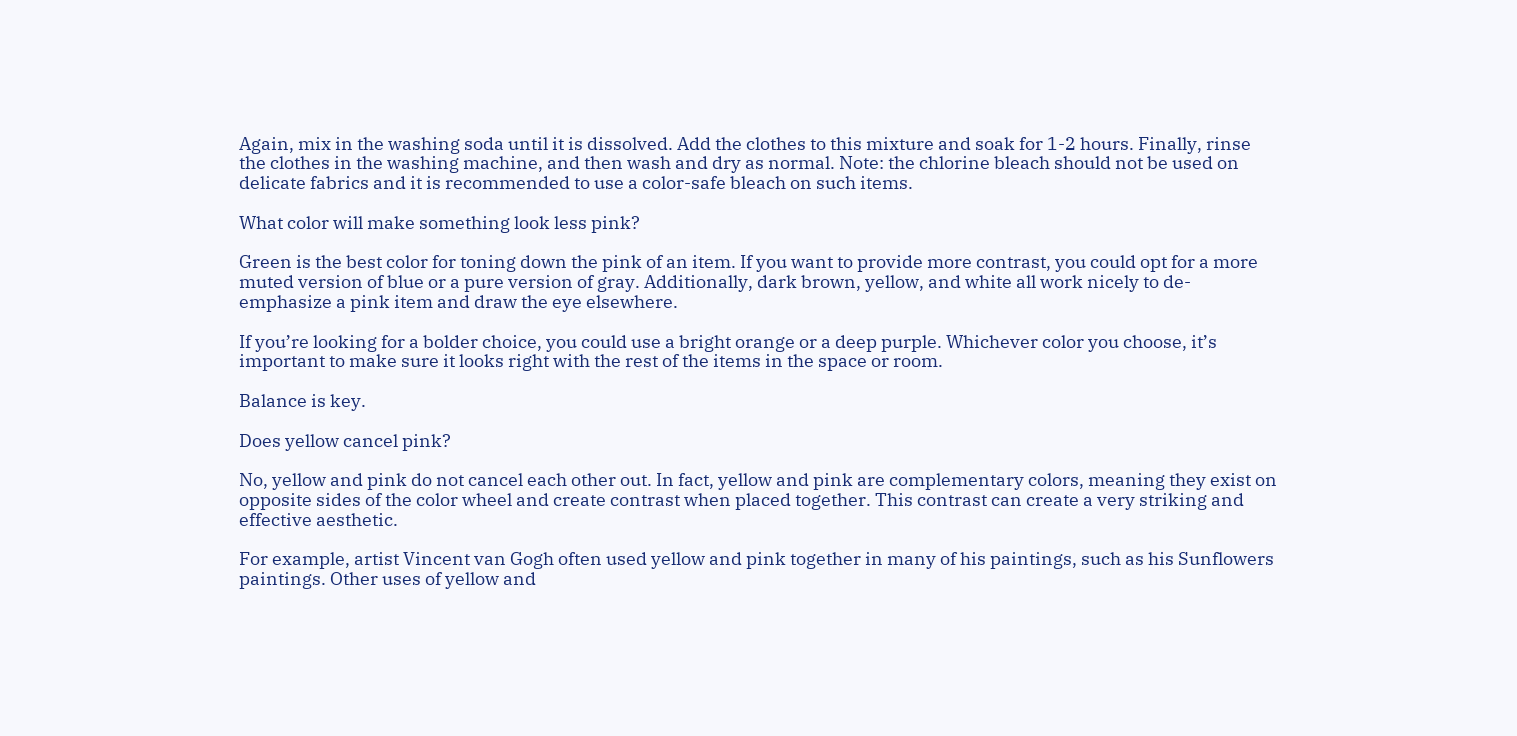Again, mix in the washing soda until it is dissolved. Add the clothes to this mixture and soak for 1-2 hours. Finally, rinse the clothes in the washing machine, and then wash and dry as normal. Note: the chlorine bleach should not be used on delicate fabrics and it is recommended to use a color-safe bleach on such items.

What color will make something look less pink?

Green is the best color for toning down the pink of an item. If you want to provide more contrast, you could opt for a more muted version of blue or a pure version of gray. Additionally, dark brown, yellow, and white all work nicely to de-emphasize a pink item and draw the eye elsewhere.

If you’re looking for a bolder choice, you could use a bright orange or a deep purple. Whichever color you choose, it’s important to make sure it looks right with the rest of the items in the space or room.

Balance is key.

Does yellow cancel pink?

No, yellow and pink do not cancel each other out. In fact, yellow and pink are complementary colors, meaning they exist on opposite sides of the color wheel and create contrast when placed together. This contrast can create a very striking and effective aesthetic.

For example, artist Vincent van Gogh often used yellow and pink together in many of his paintings, such as his Sunflowers paintings. Other uses of yellow and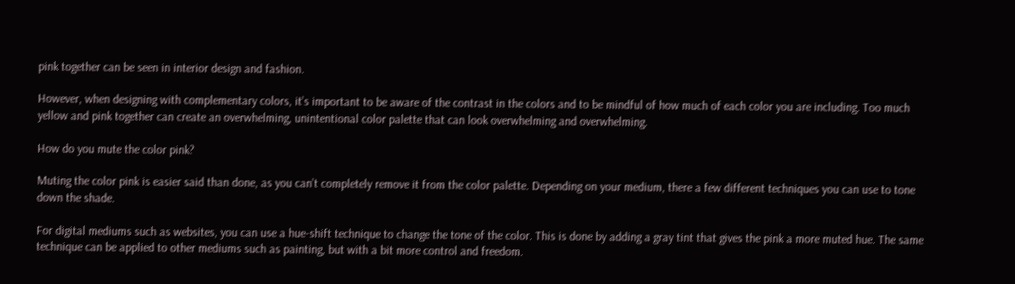pink together can be seen in interior design and fashion.

However, when designing with complementary colors, it’s important to be aware of the contrast in the colors and to be mindful of how much of each color you are including. Too much yellow and pink together can create an overwhelming, unintentional color palette that can look overwhelming and overwhelming.

How do you mute the color pink?

Muting the color pink is easier said than done, as you can’t completely remove it from the color palette. Depending on your medium, there a few different techniques you can use to tone down the shade.

For digital mediums such as websites, you can use a hue-shift technique to change the tone of the color. This is done by adding a gray tint that gives the pink a more muted hue. The same technique can be applied to other mediums such as painting, but with a bit more control and freedom.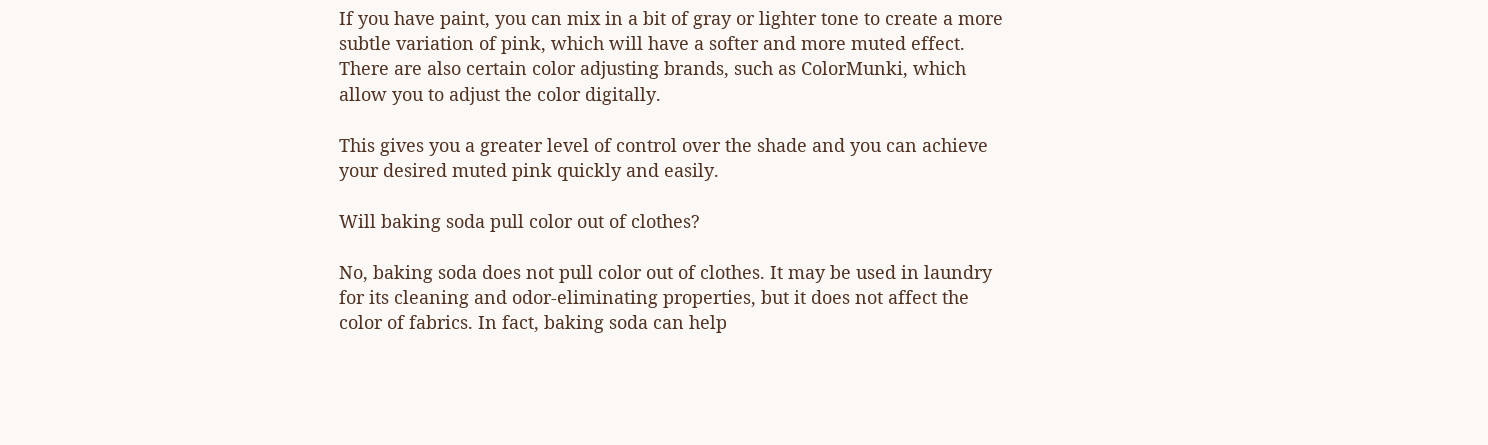If you have paint, you can mix in a bit of gray or lighter tone to create a more subtle variation of pink, which will have a softer and more muted effect. There are also certain color adjusting brands, such as ColorMunki, which allow you to adjust the color digitally.

This gives you a greater level of control over the shade and you can achieve your desired muted pink quickly and easily.

Will baking soda pull color out of clothes?

No, baking soda does not pull color out of clothes. It may be used in laundry for its cleaning and odor-eliminating properties, but it does not affect the color of fabrics. In fact, baking soda can help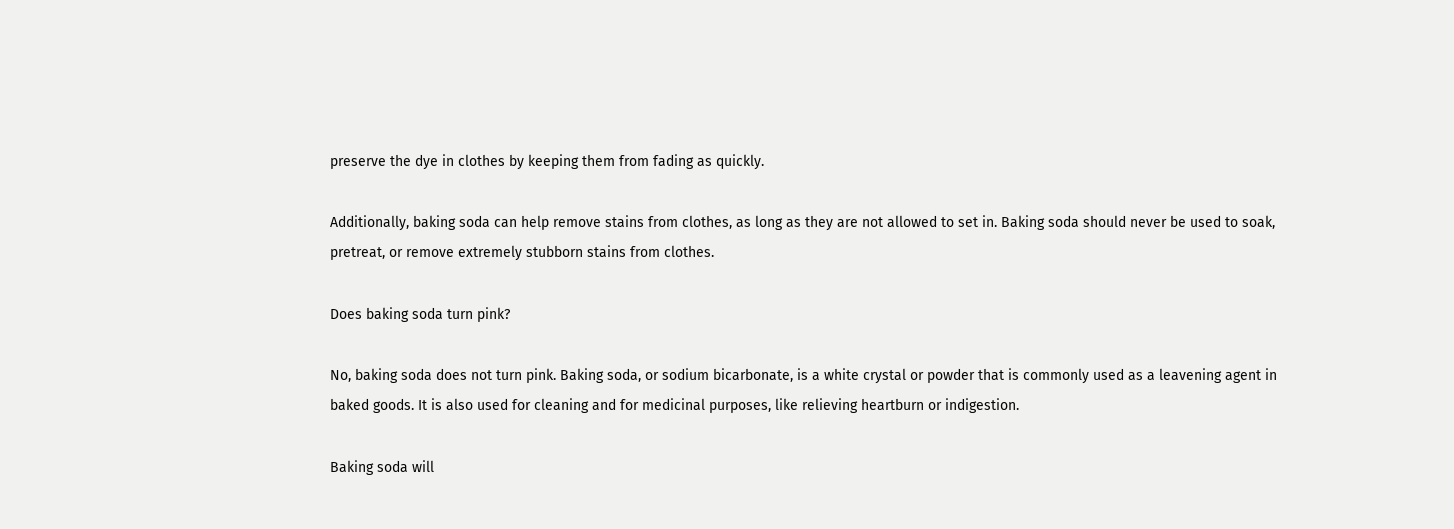preserve the dye in clothes by keeping them from fading as quickly.

Additionally, baking soda can help remove stains from clothes, as long as they are not allowed to set in. Baking soda should never be used to soak, pretreat, or remove extremely stubborn stains from clothes.

Does baking soda turn pink?

No, baking soda does not turn pink. Baking soda, or sodium bicarbonate, is a white crystal or powder that is commonly used as a leavening agent in baked goods. It is also used for cleaning and for medicinal purposes, like relieving heartburn or indigestion.

Baking soda will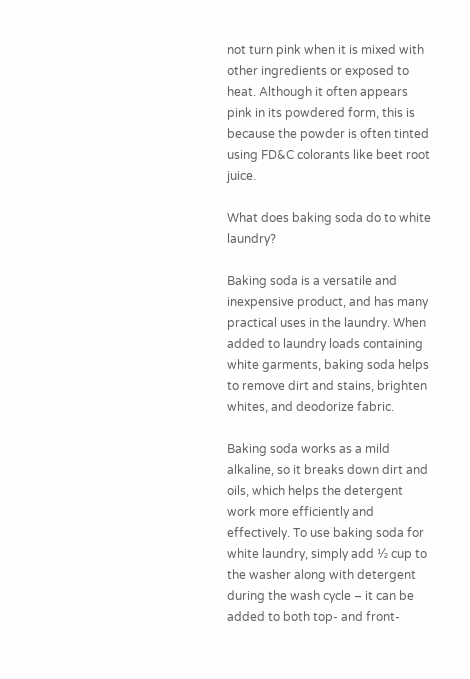not turn pink when it is mixed with other ingredients or exposed to heat. Although it often appears pink in its powdered form, this is because the powder is often tinted using FD&C colorants like beet root juice.

What does baking soda do to white laundry?

Baking soda is a versatile and inexpensive product, and has many practical uses in the laundry. When added to laundry loads containing white garments, baking soda helps to remove dirt and stains, brighten whites, and deodorize fabric.

Baking soda works as a mild alkaline, so it breaks down dirt and oils, which helps the detergent work more efficiently and effectively. To use baking soda for white laundry, simply add ½ cup to the washer along with detergent during the wash cycle – it can be added to both top- and front-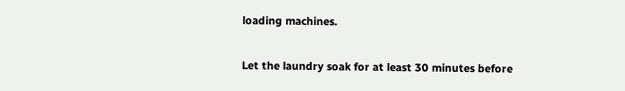loading machines.

Let the laundry soak for at least 30 minutes before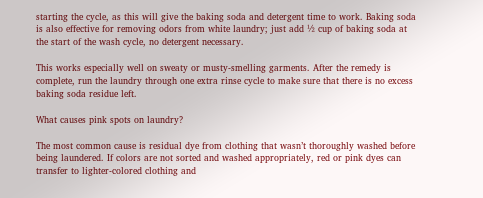starting the cycle, as this will give the baking soda and detergent time to work. Baking soda is also effective for removing odors from white laundry; just add ½ cup of baking soda at the start of the wash cycle, no detergent necessary.

This works especially well on sweaty or musty-smelling garments. After the remedy is complete, run the laundry through one extra rinse cycle to make sure that there is no excess baking soda residue left.

What causes pink spots on laundry?

The most common cause is residual dye from clothing that wasn’t thoroughly washed before being laundered. If colors are not sorted and washed appropriately, red or pink dyes can transfer to lighter-colored clothing and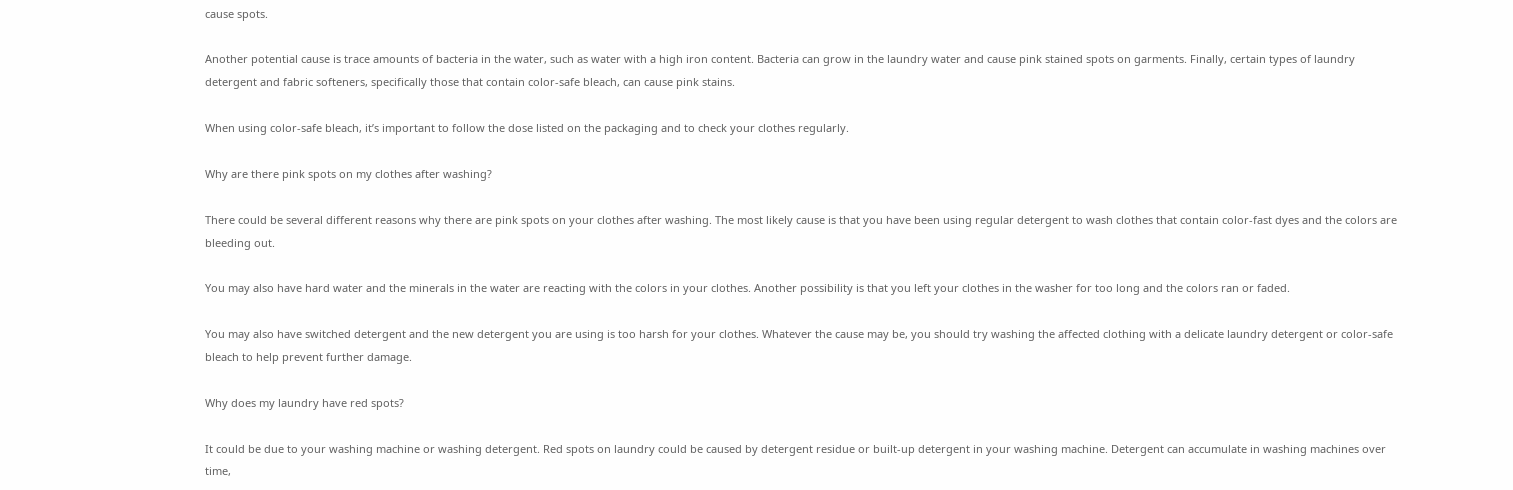cause spots.

Another potential cause is trace amounts of bacteria in the water, such as water with a high iron content. Bacteria can grow in the laundry water and cause pink stained spots on garments. Finally, certain types of laundry detergent and fabric softeners, specifically those that contain color-safe bleach, can cause pink stains.

When using color-safe bleach, it’s important to follow the dose listed on the packaging and to check your clothes regularly.

Why are there pink spots on my clothes after washing?

There could be several different reasons why there are pink spots on your clothes after washing. The most likely cause is that you have been using regular detergent to wash clothes that contain color-fast dyes and the colors are bleeding out.

You may also have hard water and the minerals in the water are reacting with the colors in your clothes. Another possibility is that you left your clothes in the washer for too long and the colors ran or faded.

You may also have switched detergent and the new detergent you are using is too harsh for your clothes. Whatever the cause may be, you should try washing the affected clothing with a delicate laundry detergent or color-safe bleach to help prevent further damage.

Why does my laundry have red spots?

It could be due to your washing machine or washing detergent. Red spots on laundry could be caused by detergent residue or built-up detergent in your washing machine. Detergent can accumulate in washing machines over time,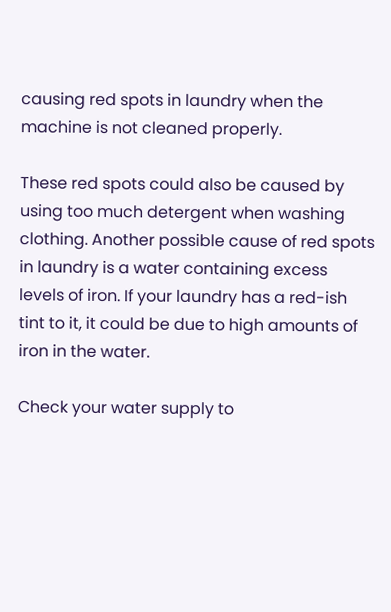causing red spots in laundry when the machine is not cleaned properly.

These red spots could also be caused by using too much detergent when washing clothing. Another possible cause of red spots in laundry is a water containing excess levels of iron. If your laundry has a red-ish tint to it, it could be due to high amounts of iron in the water.

Check your water supply to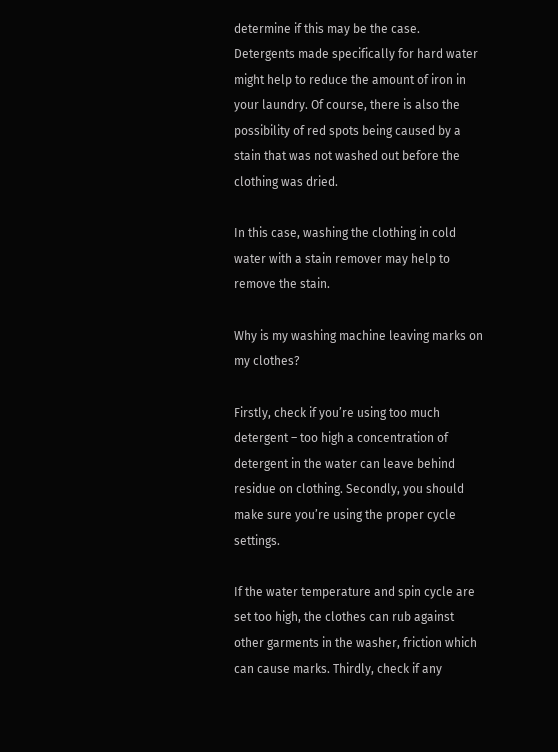determine if this may be the case. Detergents made specifically for hard water might help to reduce the amount of iron in your laundry. Of course, there is also the possibility of red spots being caused by a stain that was not washed out before the clothing was dried.

In this case, washing the clothing in cold water with a stain remover may help to remove the stain.

Why is my washing machine leaving marks on my clothes?

Firstly, check if you’re using too much detergent – too high a concentration of detergent in the water can leave behind residue on clothing. Secondly, you should make sure you’re using the proper cycle settings.

If the water temperature and spin cycle are set too high, the clothes can rub against other garments in the washer, friction which can cause marks. Thirdly, check if any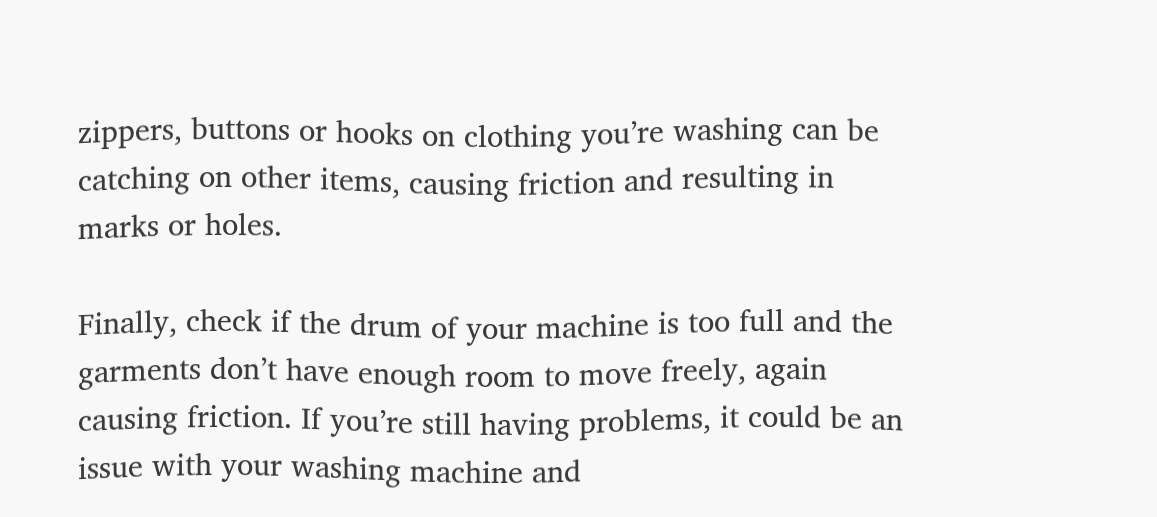zippers, buttons or hooks on clothing you’re washing can be catching on other items, causing friction and resulting in marks or holes.

Finally, check if the drum of your machine is too full and the garments don’t have enough room to move freely, again causing friction. If you’re still having problems, it could be an issue with your washing machine and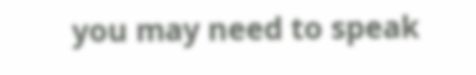you may need to speak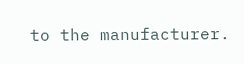to the manufacturer.